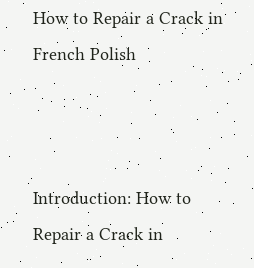How to Repair a Crack in French Polish



Introduction: How to Repair a Crack in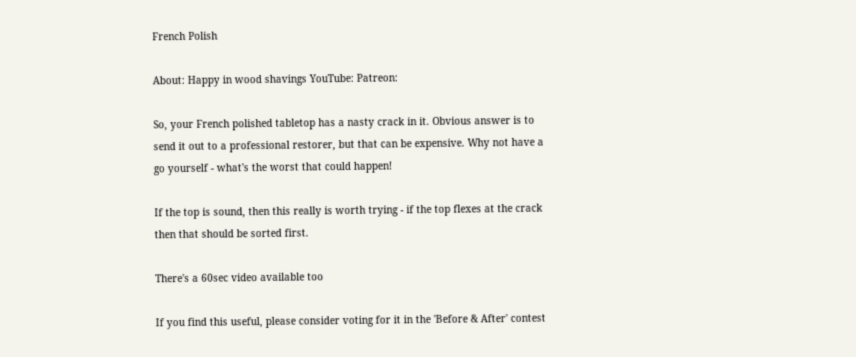French Polish

About: Happy in wood shavings YouTube: Patreon:

So, your French polished tabletop has a nasty crack in it. Obvious answer is to send it out to a professional restorer, but that can be expensive. Why not have a go yourself - what's the worst that could happen!

If the top is sound, then this really is worth trying - if the top flexes at the crack then that should be sorted first.

There's a 60sec video available too

If you find this useful, please consider voting for it in the 'Before & After' contest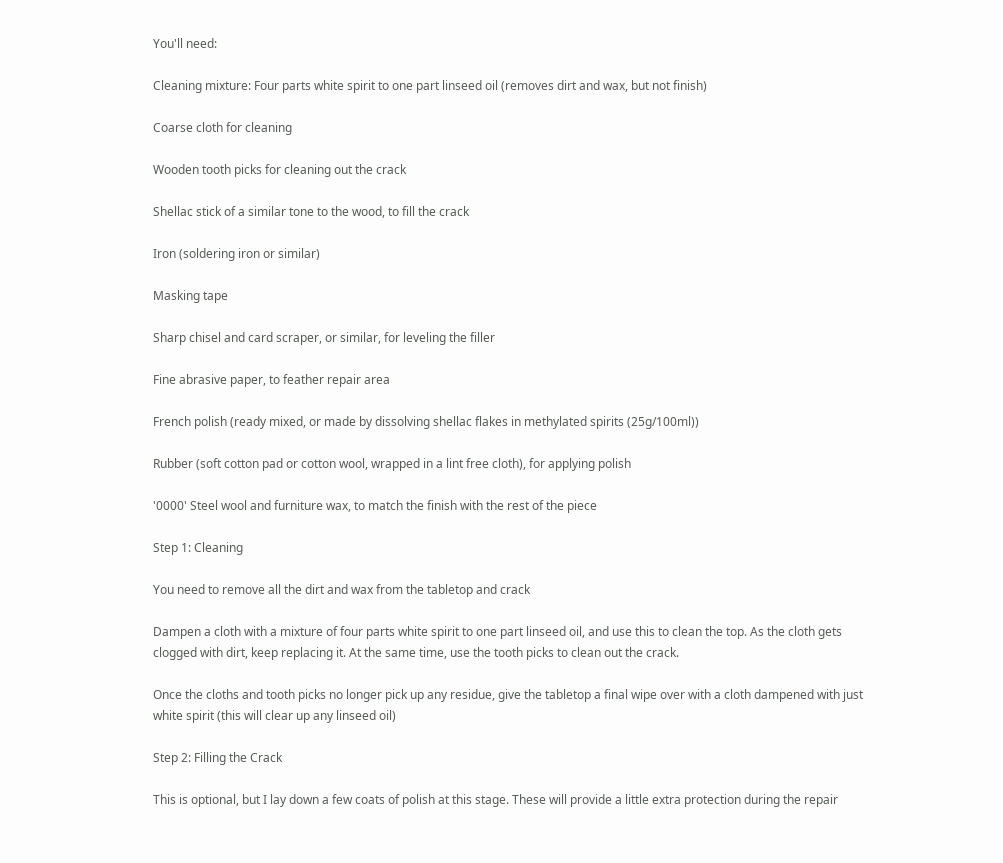You'll need:

Cleaning mixture: Four parts white spirit to one part linseed oil (removes dirt and wax, but not finish)

Coarse cloth for cleaning

Wooden tooth picks for cleaning out the crack

Shellac stick of a similar tone to the wood, to fill the crack

Iron (soldering iron or similar)

Masking tape

Sharp chisel and card scraper, or similar, for leveling the filler

Fine abrasive paper, to feather repair area

French polish (ready mixed, or made by dissolving shellac flakes in methylated spirits (25g/100ml))

Rubber (soft cotton pad or cotton wool, wrapped in a lint free cloth), for applying polish

'0000' Steel wool and furniture wax, to match the finish with the rest of the piece

Step 1: Cleaning

You need to remove all the dirt and wax from the tabletop and crack

Dampen a cloth with a mixture of four parts white spirit to one part linseed oil, and use this to clean the top. As the cloth gets clogged with dirt, keep replacing it. At the same time, use the tooth picks to clean out the crack.

Once the cloths and tooth picks no longer pick up any residue, give the tabletop a final wipe over with a cloth dampened with just white spirit (this will clear up any linseed oil)

Step 2: Filling the Crack

This is optional, but I lay down a few coats of polish at this stage. These will provide a little extra protection during the repair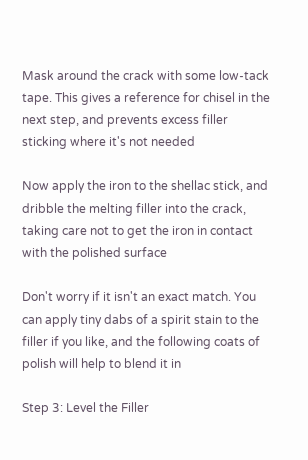Mask around the crack with some low-tack tape. This gives a reference for chisel in the next step, and prevents excess filler sticking where it's not needed

Now apply the iron to the shellac stick, and dribble the melting filler into the crack, taking care not to get the iron in contact with the polished surface

Don't worry if it isn't an exact match. You can apply tiny dabs of a spirit stain to the filler if you like, and the following coats of polish will help to blend it in

Step 3: Level the Filler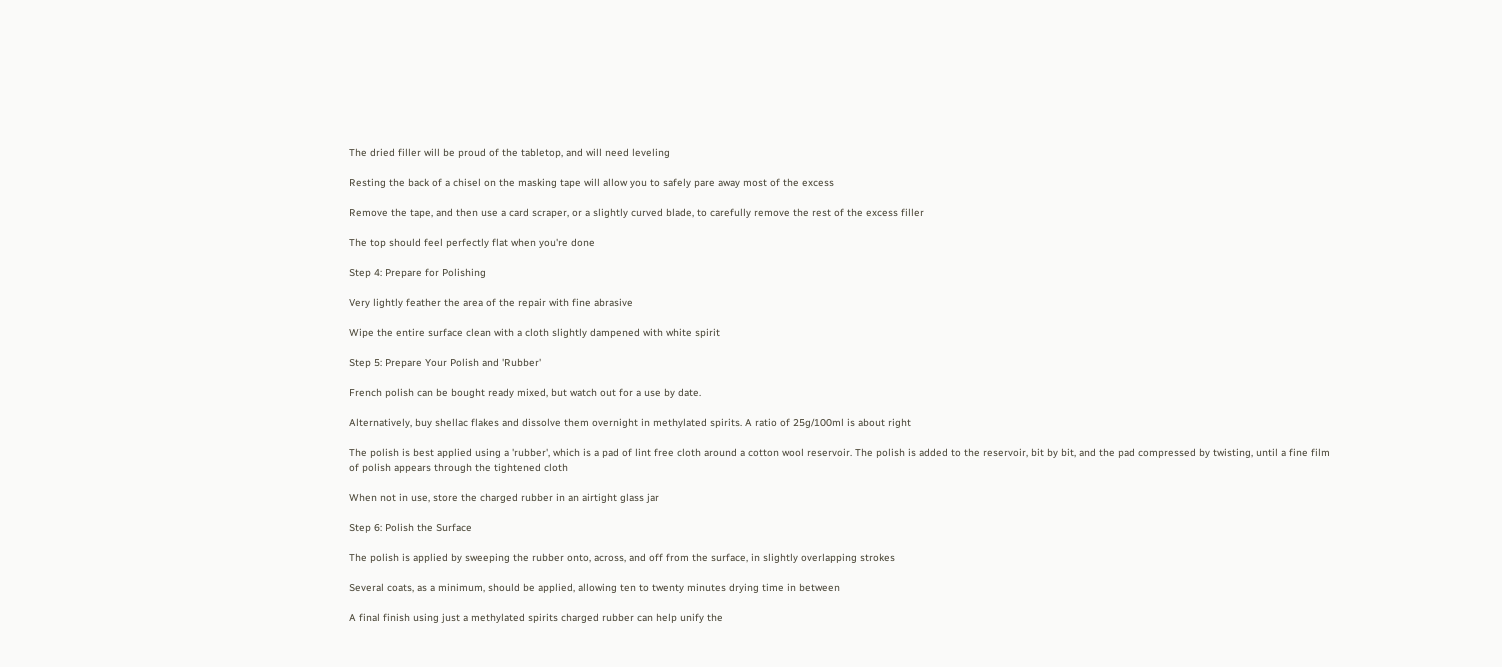The dried filler will be proud of the tabletop, and will need leveling

Resting the back of a chisel on the masking tape will allow you to safely pare away most of the excess

Remove the tape, and then use a card scraper, or a slightly curved blade, to carefully remove the rest of the excess filler

The top should feel perfectly flat when you're done

Step 4: Prepare for Polishing

Very lightly feather the area of the repair with fine abrasive

Wipe the entire surface clean with a cloth slightly dampened with white spirit

Step 5: Prepare Your Polish and 'Rubber'

French polish can be bought ready mixed, but watch out for a use by date.

Alternatively, buy shellac flakes and dissolve them overnight in methylated spirits. A ratio of 25g/100ml is about right

The polish is best applied using a 'rubber', which is a pad of lint free cloth around a cotton wool reservoir. The polish is added to the reservoir, bit by bit, and the pad compressed by twisting, until a fine film of polish appears through the tightened cloth

When not in use, store the charged rubber in an airtight glass jar

Step 6: Polish the Surface

The polish is applied by sweeping the rubber onto, across, and off from the surface, in slightly overlapping strokes

Several coats, as a minimum, should be applied, allowing ten to twenty minutes drying time in between

A final finish using just a methylated spirits charged rubber can help unify the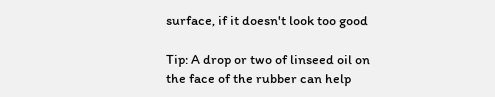surface, if it doesn't look too good

Tip: A drop or two of linseed oil on the face of the rubber can help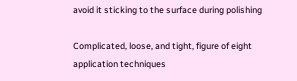avoid it sticking to the surface during polishing

Complicated, loose, and tight, figure of eight application techniques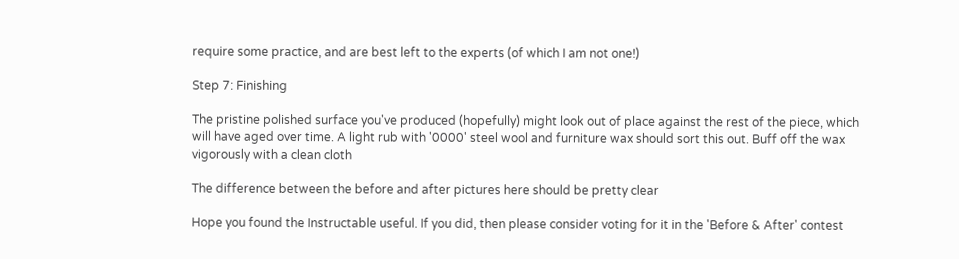require some practice, and are best left to the experts (of which I am not one!)

Step 7: Finishing

The pristine polished surface you've produced (hopefully) might look out of place against the rest of the piece, which will have aged over time. A light rub with '0000' steel wool and furniture wax should sort this out. Buff off the wax vigorously with a clean cloth

The difference between the before and after pictures here should be pretty clear

Hope you found the Instructable useful. If you did, then please consider voting for it in the 'Before & After' contest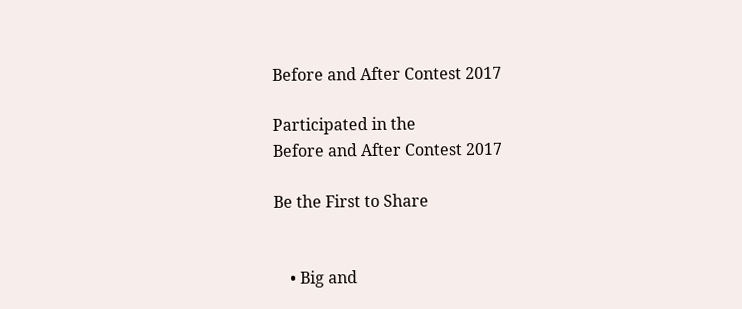Before and After Contest 2017

Participated in the
Before and After Contest 2017

Be the First to Share


    • Big and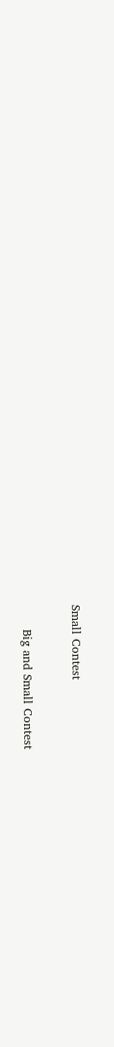Small Contest

      Big and Small Contest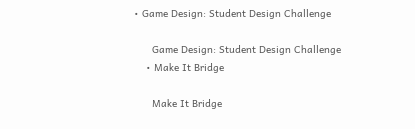• Game Design: Student Design Challenge

      Game Design: Student Design Challenge
    • Make It Bridge

      Make It Bridge